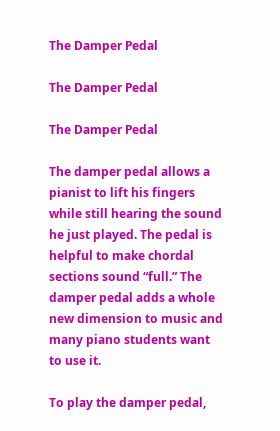The Damper Pedal

The Damper Pedal

The Damper Pedal

The damper pedal allows a pianist to lift his fingers while still hearing the sound he just played. The pedal is helpful to make chordal sections sound “full.” The damper pedal adds a whole new dimension to music and many piano students want to use it.

To play the damper pedal,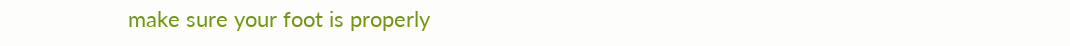make sure your foot is properly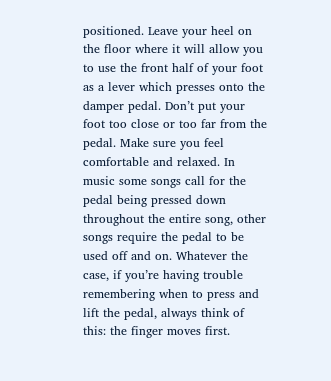positioned. Leave your heel on the floor where it will allow you to use the front half of your foot as a lever which presses onto the damper pedal. Don’t put your foot too close or too far from the pedal. Make sure you feel comfortable and relaxed. In music some songs call for the pedal being pressed down throughout the entire song, other songs require the pedal to be used off and on. Whatever the case, if you’re having trouble remembering when to press and lift the pedal, always think of this: the finger moves first.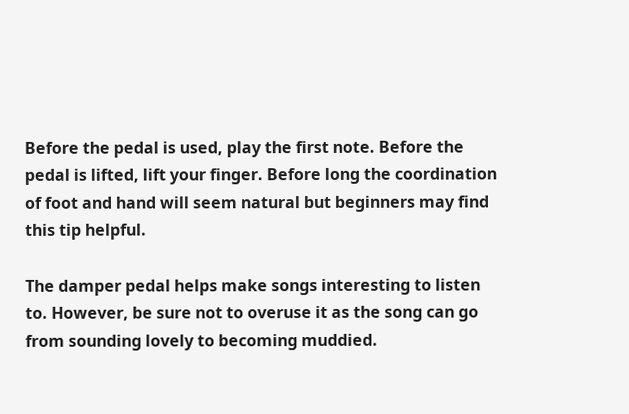Before the pedal is used, play the first note. Before the pedal is lifted, lift your finger. Before long the coordination of foot and hand will seem natural but beginners may find this tip helpful.

The damper pedal helps make songs interesting to listen to. However, be sure not to overuse it as the song can go from sounding lovely to becoming muddied.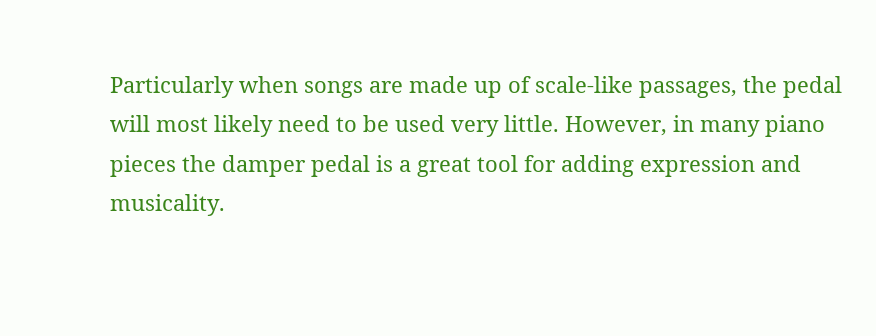Particularly when songs are made up of scale-like passages, the pedal will most likely need to be used very little. However, in many piano pieces the damper pedal is a great tool for adding expression and musicality.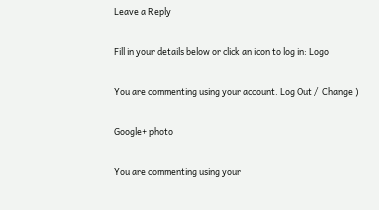Leave a Reply

Fill in your details below or click an icon to log in: Logo

You are commenting using your account. Log Out /  Change )

Google+ photo

You are commenting using your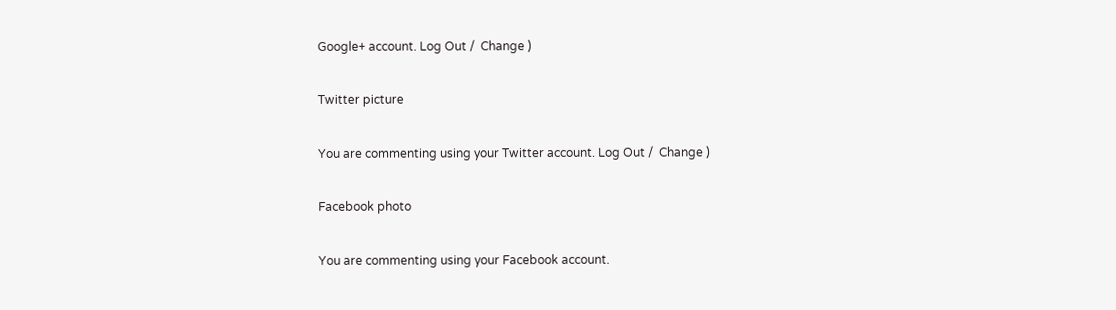Google+ account. Log Out /  Change )

Twitter picture

You are commenting using your Twitter account. Log Out /  Change )

Facebook photo

You are commenting using your Facebook account.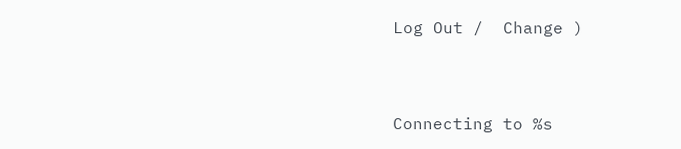Log Out /  Change )


Connecting to %s